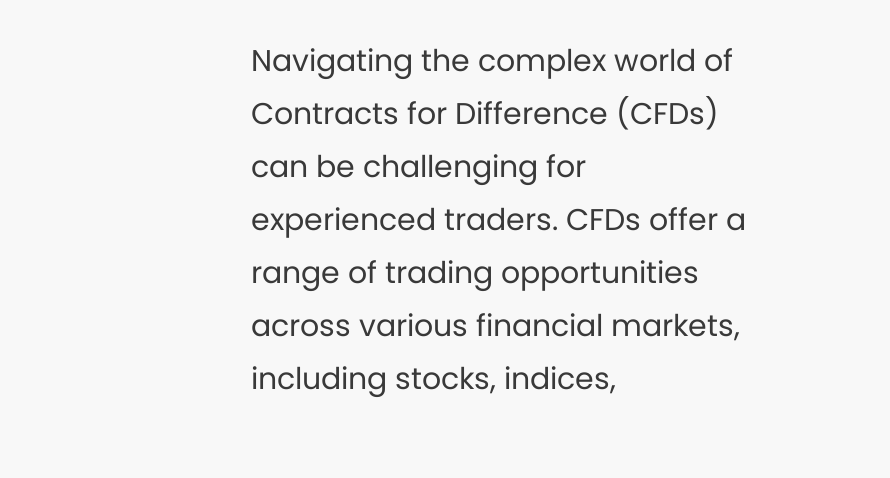Navigating the complex world of Contracts for Difference (CFDs) can be challenging for experienced traders. CFDs offer a range of trading opportunities across various financial markets, including stocks, indices,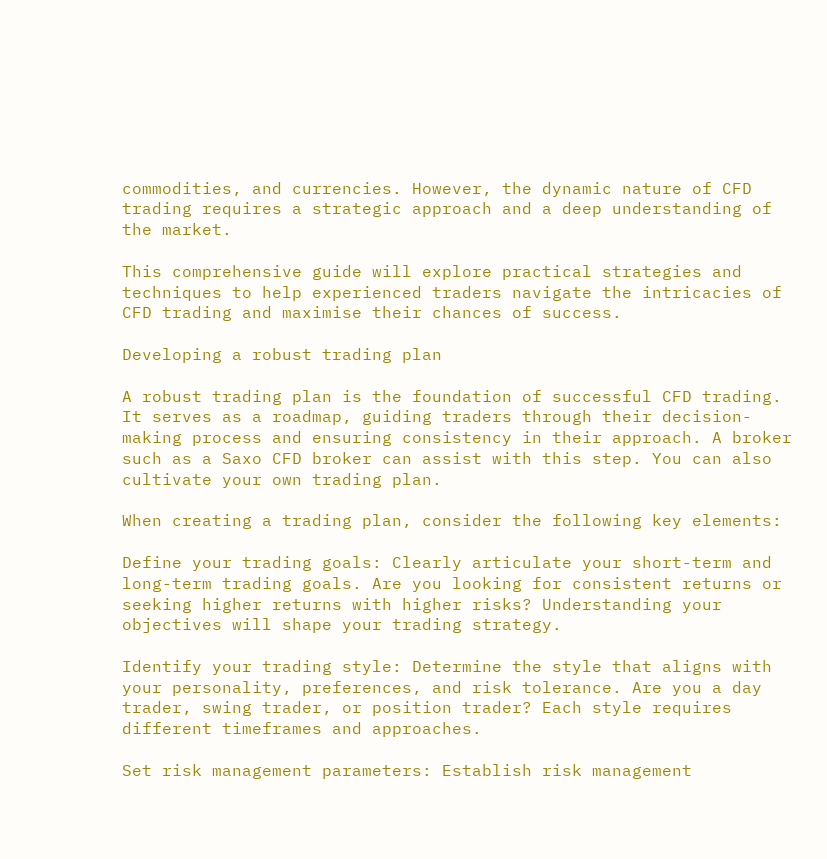commodities, and currencies. However, the dynamic nature of CFD trading requires a strategic approach and a deep understanding of the market.

This comprehensive guide will explore practical strategies and techniques to help experienced traders navigate the intricacies of CFD trading and maximise their chances of success.

Developing a robust trading plan

A robust trading plan is the foundation of successful CFD trading. It serves as a roadmap, guiding traders through their decision-making process and ensuring consistency in their approach. A broker such as a Saxo CFD broker can assist with this step. You can also cultivate your own trading plan.

When creating a trading plan, consider the following key elements:

Define your trading goals: Clearly articulate your short-term and long-term trading goals. Are you looking for consistent returns or seeking higher returns with higher risks? Understanding your objectives will shape your trading strategy.

Identify your trading style: Determine the style that aligns with your personality, preferences, and risk tolerance. Are you a day trader, swing trader, or position trader? Each style requires different timeframes and approaches.

Set risk management parameters: Establish risk management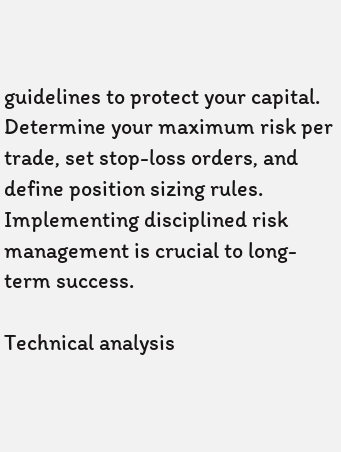guidelines to protect your capital. Determine your maximum risk per trade, set stop-loss orders, and define position sizing rules. Implementing disciplined risk management is crucial to long-term success.

Technical analysis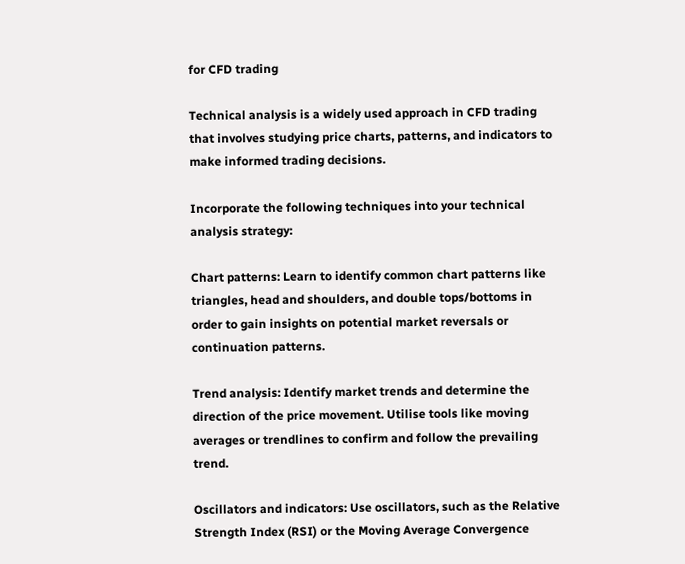for CFD trading

Technical analysis is a widely used approach in CFD trading that involves studying price charts, patterns, and indicators to make informed trading decisions.

Incorporate the following techniques into your technical analysis strategy:

Chart patterns: Learn to identify common chart patterns like triangles, head and shoulders, and double tops/bottoms in order to gain insights on potential market reversals or continuation patterns.

Trend analysis: Identify market trends and determine the direction of the price movement. Utilise tools like moving averages or trendlines to confirm and follow the prevailing trend.

Oscillators and indicators: Use oscillators, such as the Relative Strength Index (RSI) or the Moving Average Convergence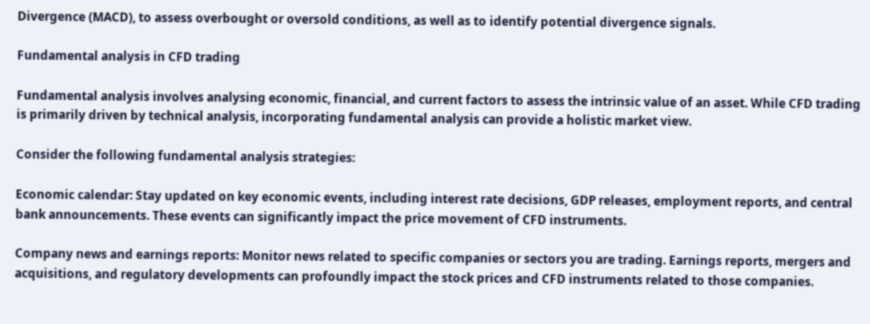Divergence (MACD), to assess overbought or oversold conditions, as well as to identify potential divergence signals.

Fundamental analysis in CFD trading

Fundamental analysis involves analysing economic, financial, and current factors to assess the intrinsic value of an asset. While CFD trading is primarily driven by technical analysis, incorporating fundamental analysis can provide a holistic market view.

Consider the following fundamental analysis strategies:

Economic calendar: Stay updated on key economic events, including interest rate decisions, GDP releases, employment reports, and central bank announcements. These events can significantly impact the price movement of CFD instruments.

Company news and earnings reports: Monitor news related to specific companies or sectors you are trading. Earnings reports, mergers and acquisitions, and regulatory developments can profoundly impact the stock prices and CFD instruments related to those companies.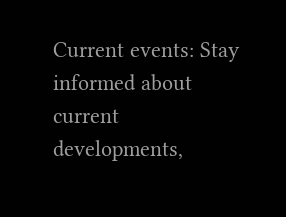Current events: Stay informed about current developments,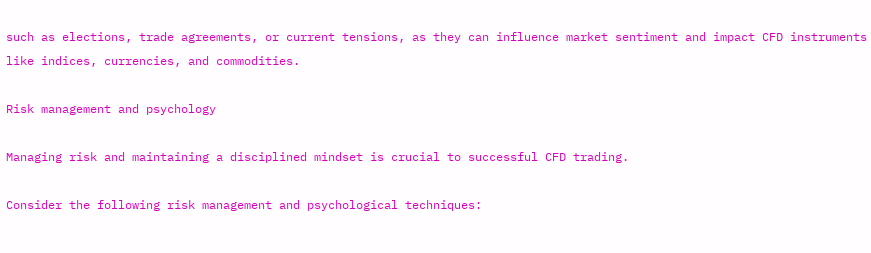such as elections, trade agreements, or current tensions, as they can influence market sentiment and impact CFD instruments like indices, currencies, and commodities.

Risk management and psychology

Managing risk and maintaining a disciplined mindset is crucial to successful CFD trading.

Consider the following risk management and psychological techniques: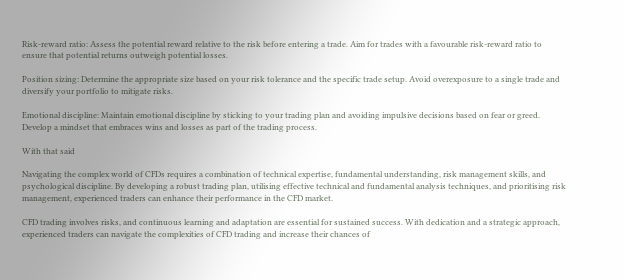Risk-reward ratio: Assess the potential reward relative to the risk before entering a trade. Aim for trades with a favourable risk-reward ratio to ensure that potential returns outweigh potential losses.

Position sizing: Determine the appropriate size based on your risk tolerance and the specific trade setup. Avoid overexposure to a single trade and diversify your portfolio to mitigate risks.

Emotional discipline: Maintain emotional discipline by sticking to your trading plan and avoiding impulsive decisions based on fear or greed. Develop a mindset that embraces wins and losses as part of the trading process.

With that said

Navigating the complex world of CFDs requires a combination of technical expertise, fundamental understanding, risk management skills, and psychological discipline. By developing a robust trading plan, utilising effective technical and fundamental analysis techniques, and prioritising risk management, experienced traders can enhance their performance in the CFD market.

CFD trading involves risks, and continuous learning and adaptation are essential for sustained success. With dedication and a strategic approach, experienced traders can navigate the complexities of CFD trading and increase their chances of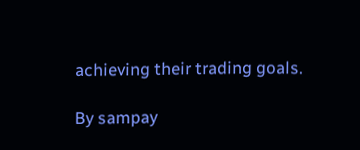achieving their trading goals.

By sampay